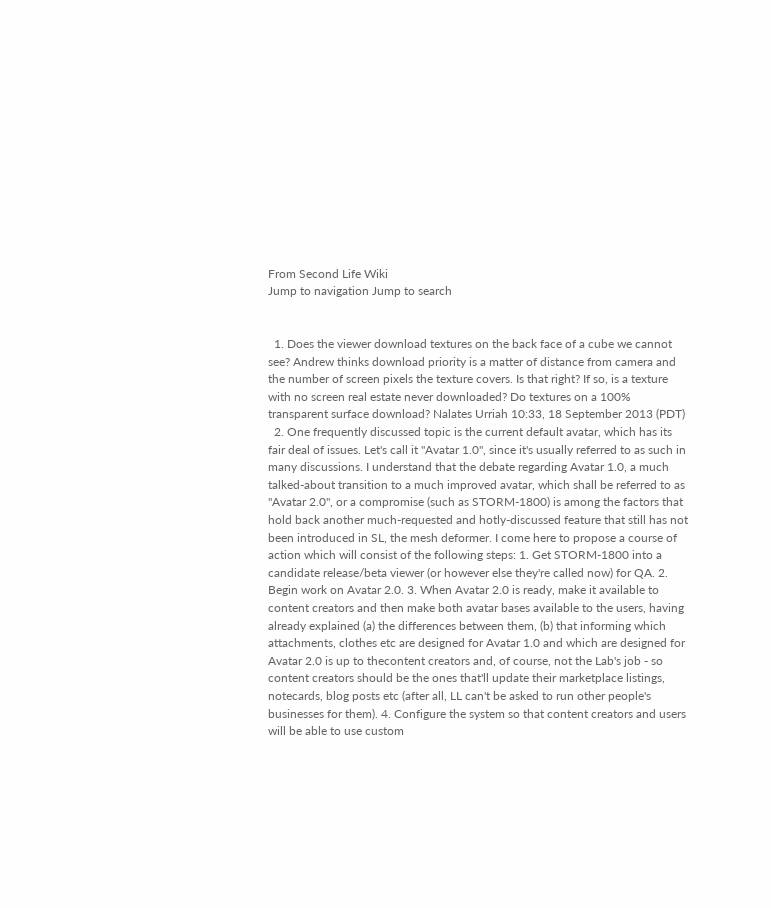From Second Life Wiki
Jump to navigation Jump to search


  1. Does the viewer download textures on the back face of a cube we cannot see? Andrew thinks download priority is a matter of distance from camera and the number of screen pixels the texture covers. Is that right? If so, is a texture with no screen real estate never downloaded? Do textures on a 100% transparent surface download? Nalates Urriah 10:33, 18 September 2013 (PDT)
  2. One frequently discussed topic is the current default avatar, which has its fair deal of issues. Let's call it "Avatar 1.0", since it's usually referred to as such in many discussions. I understand that the debate regarding Avatar 1.0, a much talked-about transition to a much improved avatar, which shall be referred to as "Avatar 2.0", or a compromise (such as STORM-1800) is among the factors that hold back another much-requested and hotly-discussed feature that still has not been introduced in SL, the mesh deformer. I come here to propose a course of action which will consist of the following steps: 1. Get STORM-1800 into a candidate release/beta viewer (or however else they're called now) for QA. 2. Begin work on Avatar 2.0. 3. When Avatar 2.0 is ready, make it available to content creators and then make both avatar bases available to the users, having already explained (a) the differences between them, (b) that informing which attachments, clothes etc are designed for Avatar 1.0 and which are designed for Avatar 2.0 is up to thecontent creators and, of course, not the Lab's job - so content creators should be the ones that'll update their marketplace listings, notecards, blog posts etc (after all, LL can't be asked to run other people's businesses for them). 4. Configure the system so that content creators and users will be able to use custom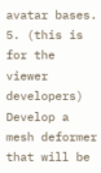avatar bases. 5. (this is for the viewer developers) Develop a mesh deformer that will be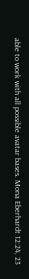able to work with all possible avatar bases. Mona Eberhardt 12:24, 23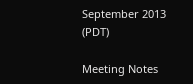September 2013 (PDT)

Meeting Notes